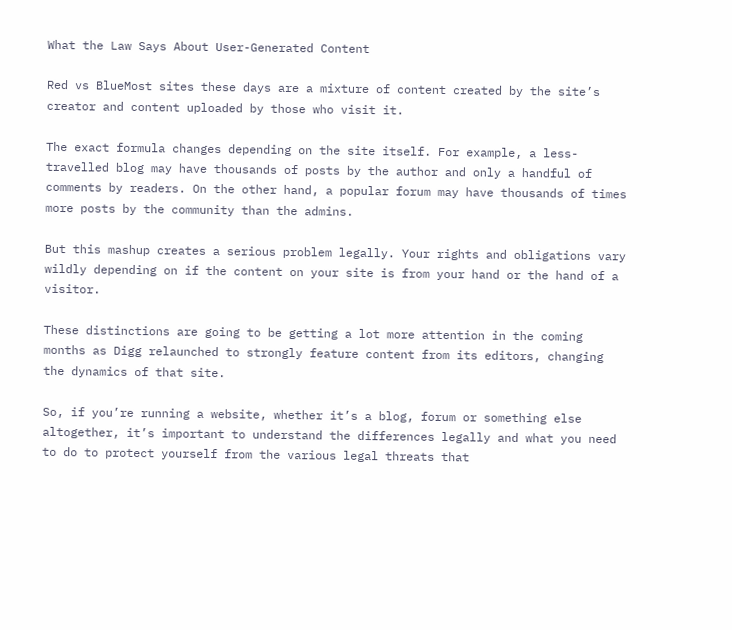What the Law Says About User-Generated Content

Red vs BlueMost sites these days are a mixture of content created by the site’s creator and content uploaded by those who visit it.

The exact formula changes depending on the site itself. For example, a less-travelled blog may have thousands of posts by the author and only a handful of comments by readers. On the other hand, a popular forum may have thousands of times more posts by the community than the admins.

But this mashup creates a serious problem legally. Your rights and obligations vary wildly depending on if the content on your site is from your hand or the hand of a visitor.

These distinctions are going to be getting a lot more attention in the coming months as Digg relaunched to strongly feature content from its editors, changing the dynamics of that site.

So, if you’re running a website, whether it’s a blog, forum or something else altogether, it’s important to understand the differences legally and what you need to do to protect yourself from the various legal threats that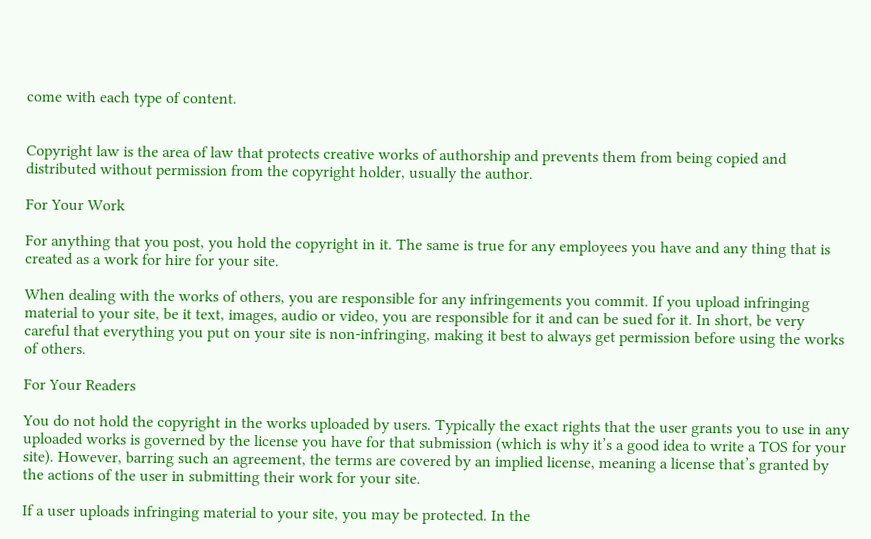come with each type of content.


Copyright law is the area of law that protects creative works of authorship and prevents them from being copied and distributed without permission from the copyright holder, usually the author.

For Your Work

For anything that you post, you hold the copyright in it. The same is true for any employees you have and any thing that is created as a work for hire for your site.

When dealing with the works of others, you are responsible for any infringements you commit. If you upload infringing material to your site, be it text, images, audio or video, you are responsible for it and can be sued for it. In short, be very careful that everything you put on your site is non-infringing, making it best to always get permission before using the works of others.

For Your Readers

You do not hold the copyright in the works uploaded by users. Typically the exact rights that the user grants you to use in any uploaded works is governed by the license you have for that submission (which is why it’s a good idea to write a TOS for your site). However, barring such an agreement, the terms are covered by an implied license, meaning a license that’s granted by the actions of the user in submitting their work for your site.

If a user uploads infringing material to your site, you may be protected. In the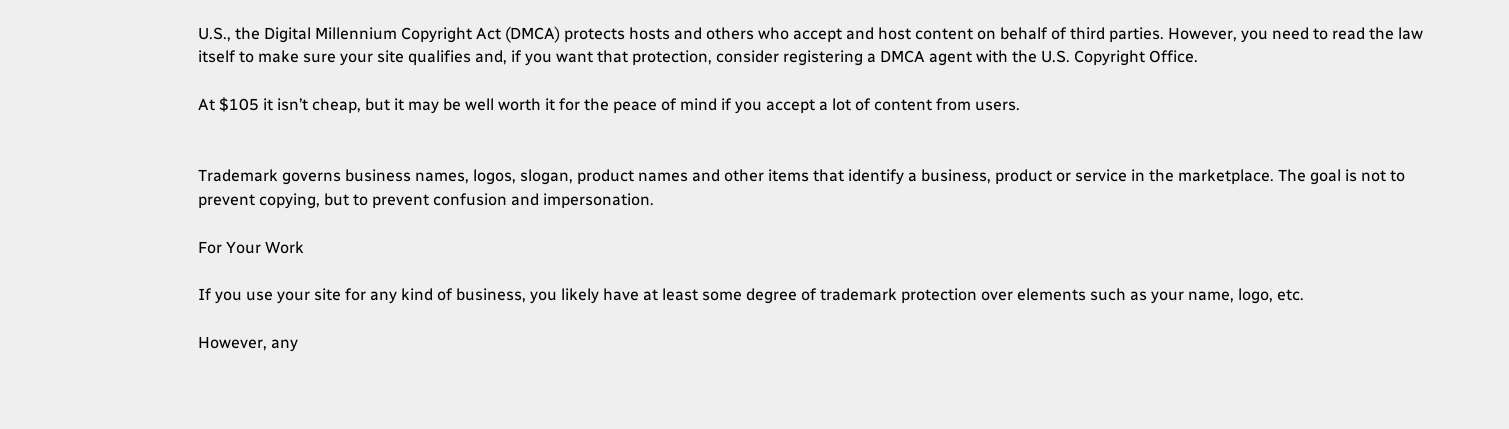U.S., the Digital Millennium Copyright Act (DMCA) protects hosts and others who accept and host content on behalf of third parties. However, you need to read the law itself to make sure your site qualifies and, if you want that protection, consider registering a DMCA agent with the U.S. Copyright Office.

At $105 it isn’t cheap, but it may be well worth it for the peace of mind if you accept a lot of content from users.


Trademark governs business names, logos, slogan, product names and other items that identify a business, product or service in the marketplace. The goal is not to prevent copying, but to prevent confusion and impersonation.

For Your Work

If you use your site for any kind of business, you likely have at least some degree of trademark protection over elements such as your name, logo, etc.

However, any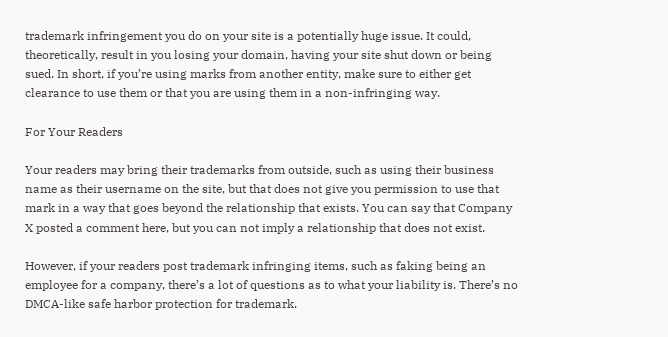trademark infringement you do on your site is a potentially huge issue. It could, theoretically, result in you losing your domain, having your site shut down or being sued. In short, if you’re using marks from another entity, make sure to either get clearance to use them or that you are using them in a non-infringing way.

For Your Readers

Your readers may bring their trademarks from outside, such as using their business name as their username on the site, but that does not give you permission to use that mark in a way that goes beyond the relationship that exists. You can say that Company X posted a comment here, but you can not imply a relationship that does not exist.

However, if your readers post trademark infringing items, such as faking being an employee for a company, there’s a lot of questions as to what your liability is. There’s no DMCA-like safe harbor protection for trademark.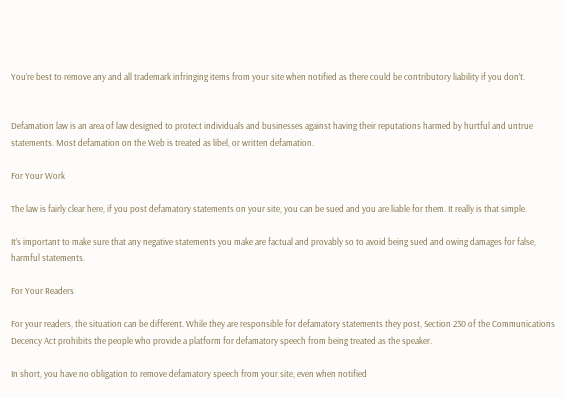You’re best to remove any and all trademark infringing items from your site when notified as there could be contributory liability if you don’t.


Defamation law is an area of law designed to protect individuals and businesses against having their reputations harmed by hurtful and untrue statements. Most defamation on the Web is treated as libel, or written defamation.

For Your Work

The law is fairly clear here, if you post defamatory statements on your site, you can be sued and you are liable for them. It really is that simple.

It’s important to make sure that any negative statements you make are factual and provably so to avoid being sued and owing damages for false, harmful statements.

For Your Readers

For your readers, the situation can be different. While they are responsible for defamatory statements they post, Section 230 of the Communications Decency Act prohibits the people who provide a platform for defamatory speech from being treated as the speaker.

In short, you have no obligation to remove defamatory speech from your site, even when notified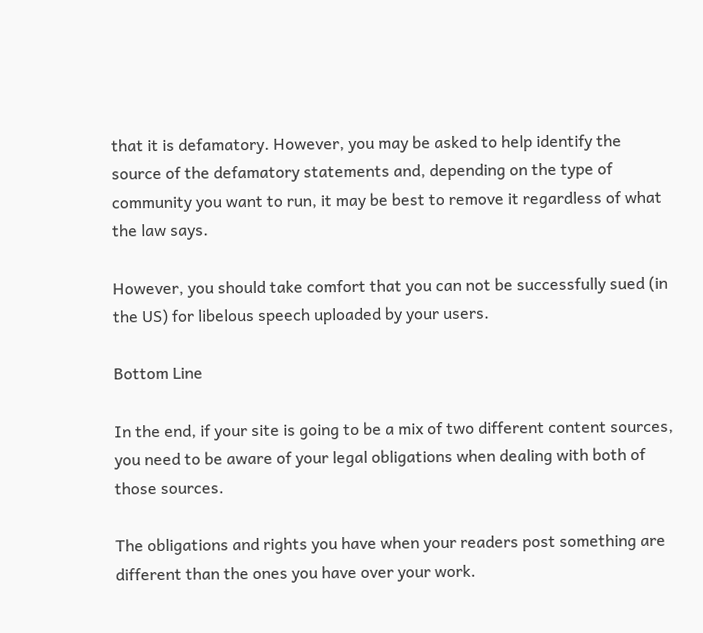that it is defamatory. However, you may be asked to help identify the source of the defamatory statements and, depending on the type of community you want to run, it may be best to remove it regardless of what the law says.

However, you should take comfort that you can not be successfully sued (in the US) for libelous speech uploaded by your users.

Bottom Line

In the end, if your site is going to be a mix of two different content sources, you need to be aware of your legal obligations when dealing with both of those sources.

The obligations and rights you have when your readers post something are different than the ones you have over your work.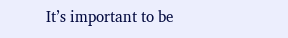It’s important to be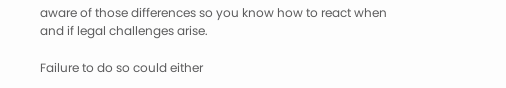aware of those differences so you know how to react when and if legal challenges arise.

Failure to do so could either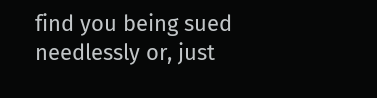find you being sued needlessly or, just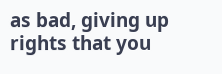as bad, giving up rights that you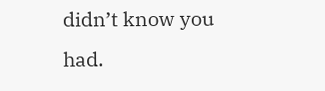didn’t know you had.